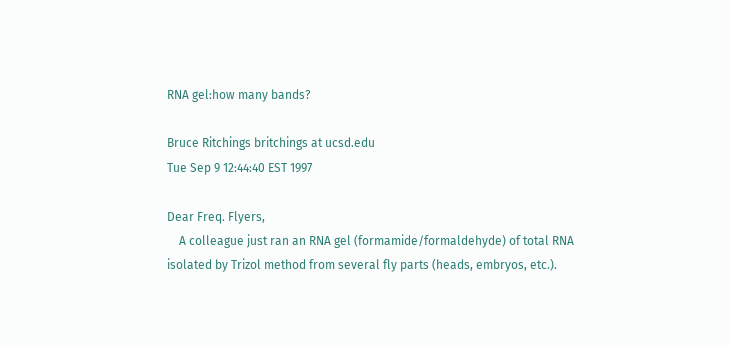RNA gel:how many bands?

Bruce Ritchings britchings at ucsd.edu
Tue Sep 9 12:44:40 EST 1997

Dear Freq. Flyers,
    A colleague just ran an RNA gel (formamide/formaldehyde) of total RNA
isolated by Trizol method from several fly parts (heads, embryos, etc.).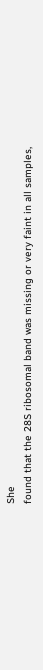She
found that the 28S ribosomal band was missing or very faint in all samples,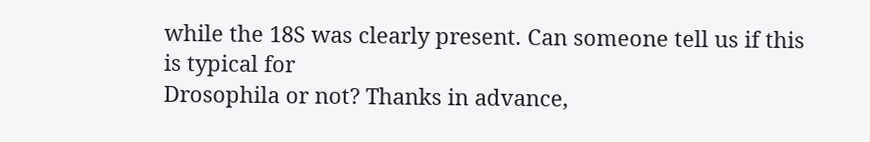while the 18S was clearly present. Can someone tell us if this is typical for
Drosophila or not? Thanks in advance,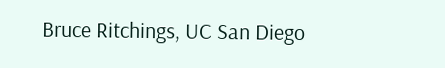Bruce Ritchings, UC San Diego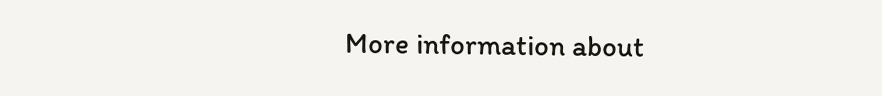More information about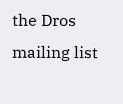the Dros mailing list